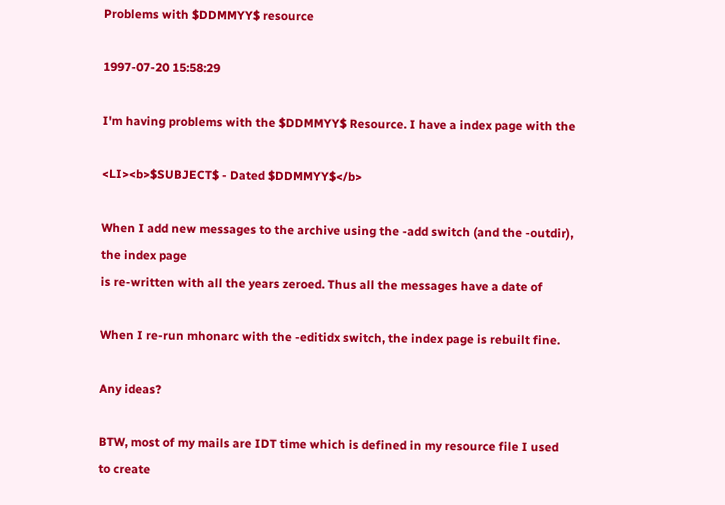Problems with $DDMMYY$ resource

1997-07-20 15:58:29

I'm having problems with the $DDMMYY$ Resource. I have a index page with the

<LI><b>$SUBJECT$ - Dated $DDMMYY$</b>

When I add new messages to the archive using the -add switch (and the -outdir),
the index page
is re-written with all the years zeroed. Thus all the messages have a date of

When I re-run mhonarc with the -editidx switch, the index page is rebuilt fine.

Any ideas?

BTW, most of my mails are IDT time which is defined in my resource file I used
to create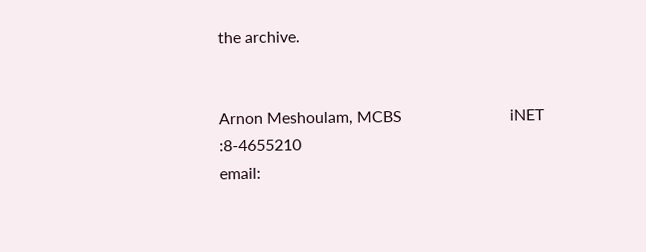the archive.


Arnon Meshoulam, MCBS                           iNET :8-4655210
email: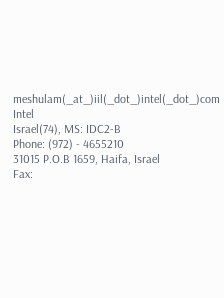meshulam(_at_)iil(_dot_)intel(_dot_)com                   Intel
Israel(74), MS: IDC2-B
Phone: (972) - 4655210                          31015 P.O.B 1659, Haifa, Israel
Fax: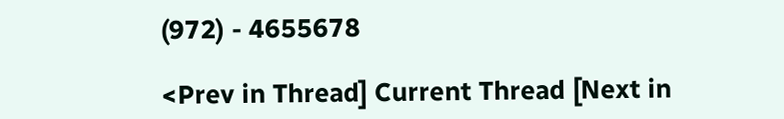(972) - 4655678

<Prev in Thread] Current Thread [Next in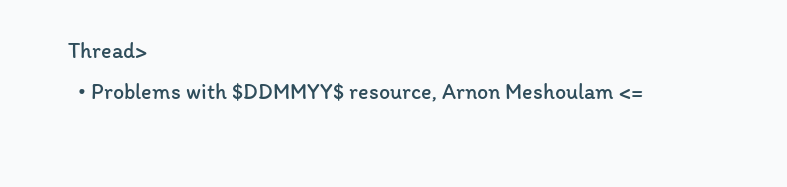Thread>
  • Problems with $DDMMYY$ resource, Arnon Meshoulam <=